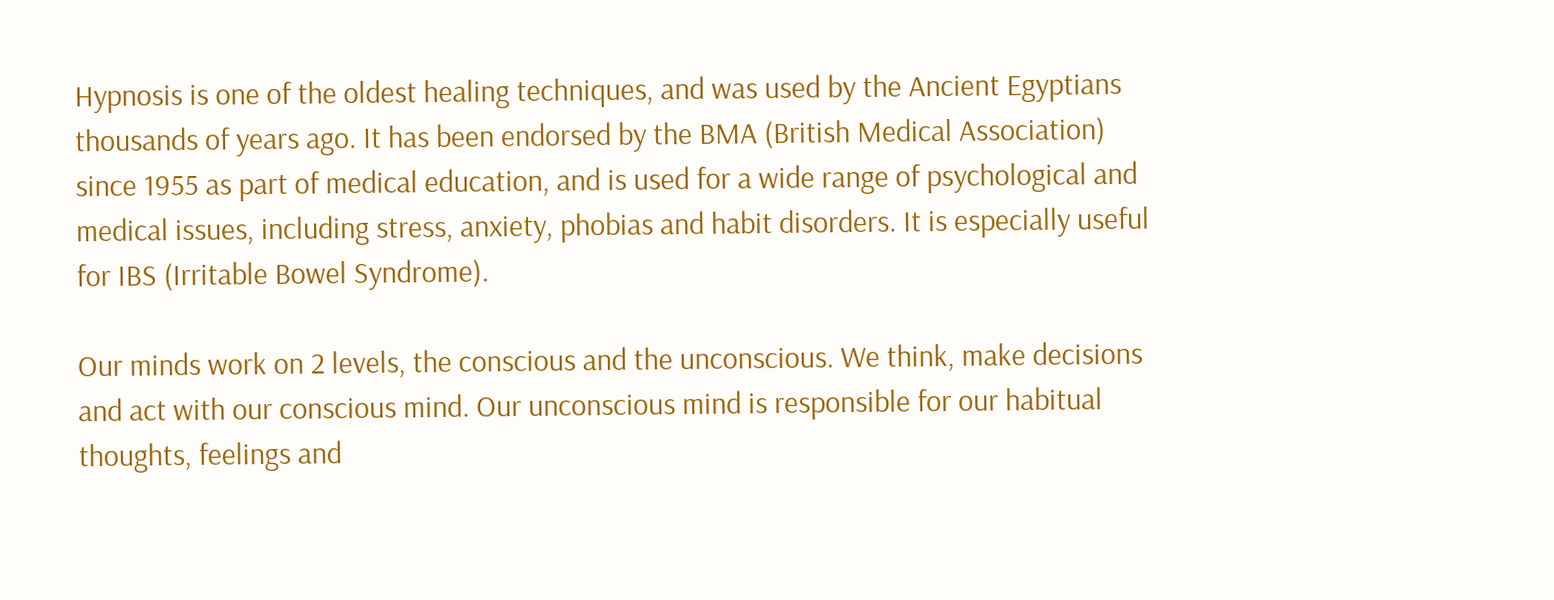Hypnosis is one of the oldest healing techniques, and was used by the Ancient Egyptians thousands of years ago. It has been endorsed by the BMA (British Medical Association) since 1955 as part of medical education, and is used for a wide range of psychological and medical issues, including stress, anxiety, phobias and habit disorders. It is especially useful for IBS (Irritable Bowel Syndrome).

Our minds work on 2 levels, the conscious and the unconscious. We think, make decisions and act with our conscious mind. Our unconscious mind is responsible for our habitual thoughts, feelings and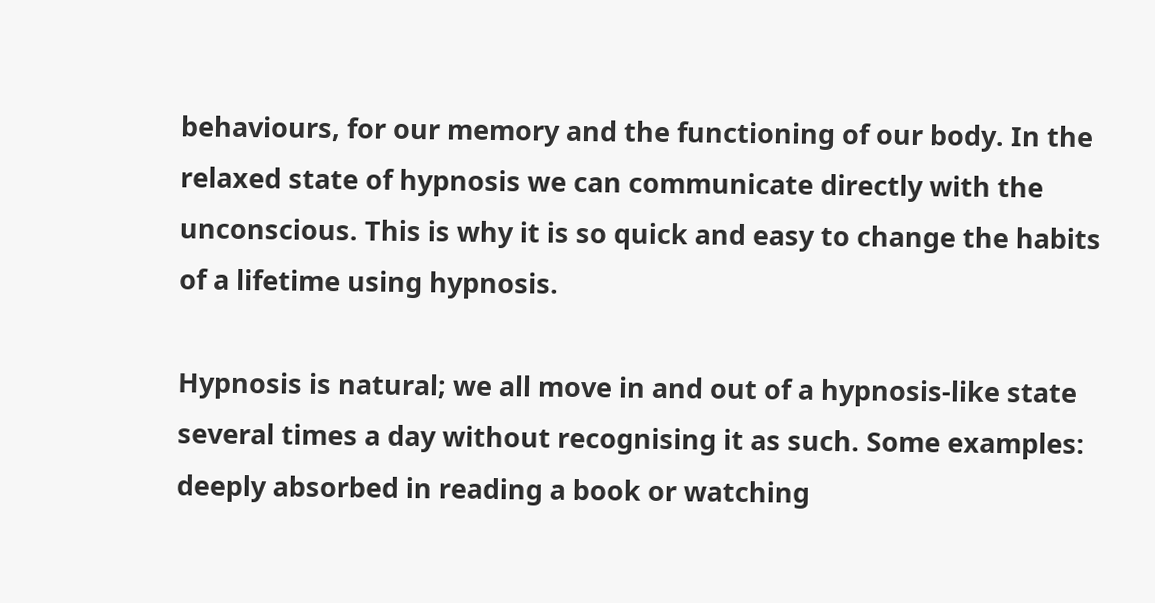behaviours, for our memory and the functioning of our body. In the relaxed state of hypnosis we can communicate directly with the unconscious. This is why it is so quick and easy to change the habits of a lifetime using hypnosis.

Hypnosis is natural; we all move in and out of a hypnosis-like state several times a day without recognising it as such. Some examples: deeply absorbed in reading a book or watching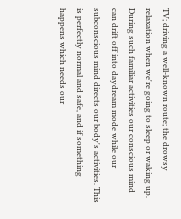TV; driving a well-known route; the drowsy relaxation when we're going to sleep or waking up. During such familiar activities our conscious mind can drift off into daydream mode while our subconscious mind directs our body's activities. This is perfectly normal and safe, and if something happens which needs our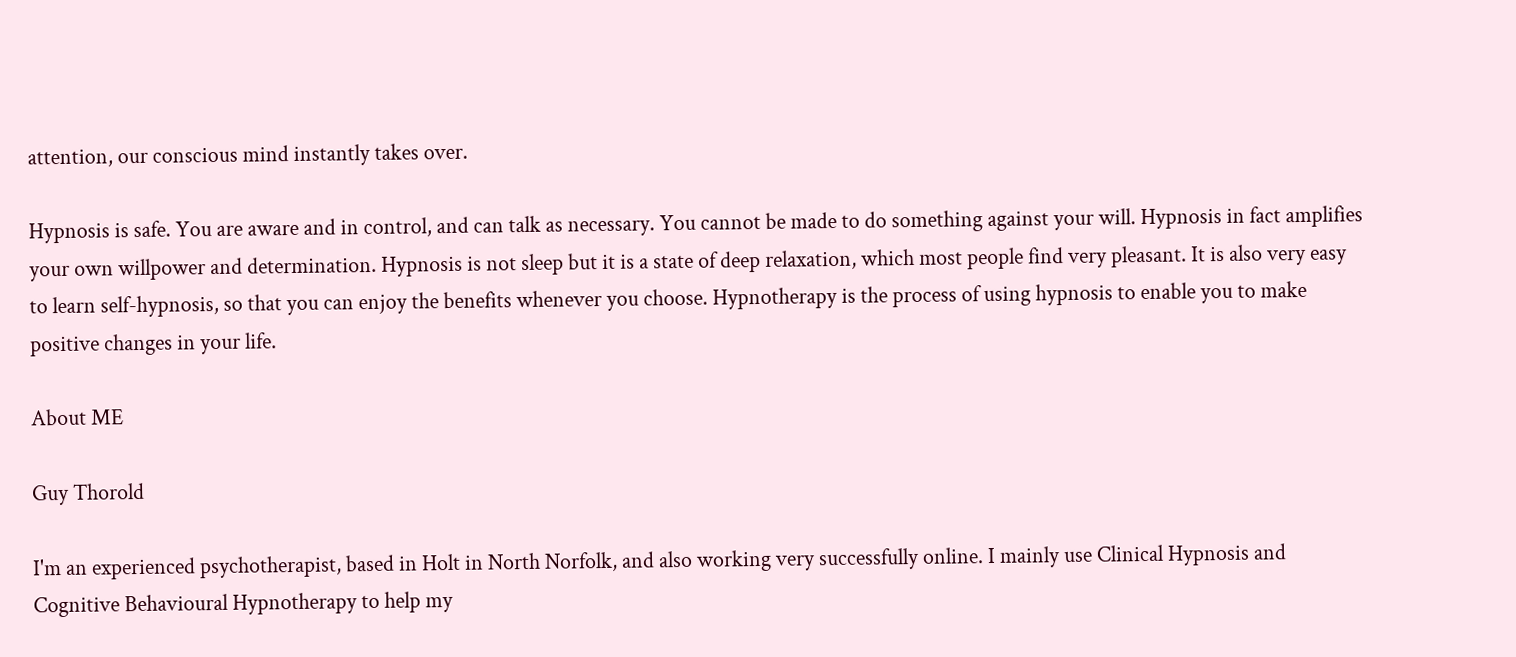attention, our conscious mind instantly takes over.

Hypnosis is safe. You are aware and in control, and can talk as necessary. You cannot be made to do something against your will. Hypnosis in fact amplifies your own willpower and determination. Hypnosis is not sleep but it is a state of deep relaxation, which most people find very pleasant. It is also very easy to learn self-hypnosis, so that you can enjoy the benefits whenever you choose. Hypnotherapy is the process of using hypnosis to enable you to make positive changes in your life.

About ME

Guy Thorold

I'm an experienced psychotherapist, based in Holt in North Norfolk, and also working very successfully online. I mainly use Clinical Hypnosis and Cognitive Behavioural Hypnotherapy to help my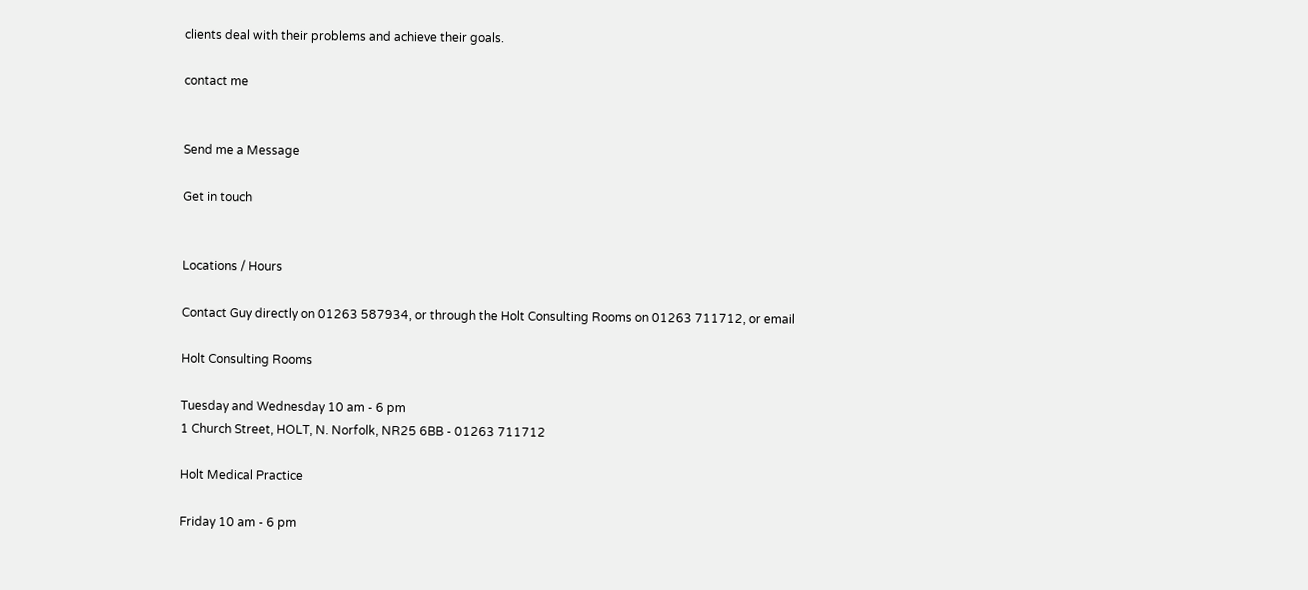clients deal with their problems and achieve their goals.

contact me


Send me a Message

Get in touch


Locations / Hours

Contact Guy directly on 01263 587934, or through the Holt Consulting Rooms on 01263 711712, or email

Holt Consulting Rooms

Tuesday and Wednesday 10 am - 6 pm
1 Church Street, HOLT, N. Norfolk, NR25 6BB - 01263 711712

Holt Medical Practice

Friday 10 am - 6 pm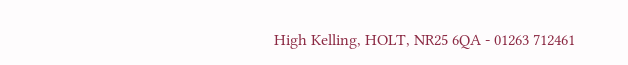High Kelling, HOLT, NR25 6QA - 01263 712461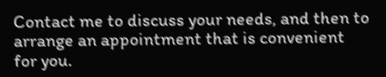Contact me to discuss your needs, and then to arrange an appointment that is convenient for you.